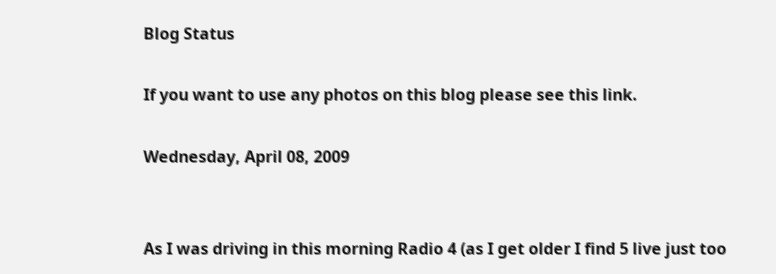Blog Status

If you want to use any photos on this blog please see this link.

Wednesday, April 08, 2009


As I was driving in this morning Radio 4 (as I get older I find 5 live just too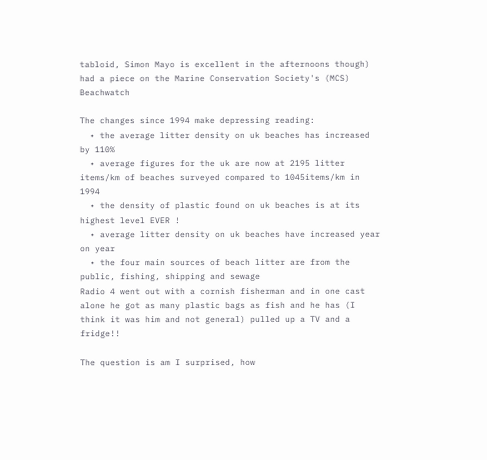tabloid, Simon Mayo is excellent in the afternoons though) had a piece on the Marine Conservation Society's (MCS) Beachwatch

The changes since 1994 make depressing reading:
  • the average litter density on uk beaches has increased by 110%
  • average figures for the uk are now at 2195 litter items/km of beaches surveyed compared to 1045items/km in 1994
  • the density of plastic found on uk beaches is at its highest level EVER !
  • average litter density on uk beaches have increased year on year
  • the four main sources of beach litter are from the public, fishing, shipping and sewage
Radio 4 went out with a cornish fisherman and in one cast alone he got as many plastic bags as fish and he has (I think it was him and not general) pulled up a TV and a fridge!!

The question is am I surprised, how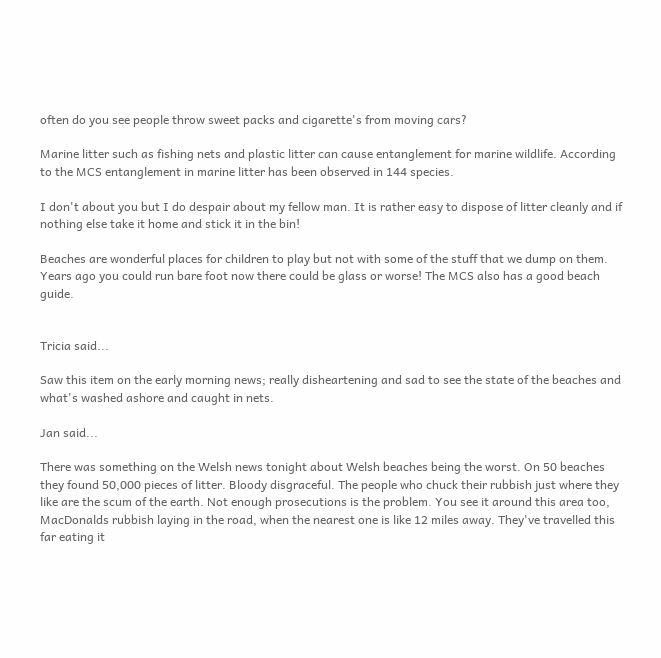often do you see people throw sweet packs and cigarette's from moving cars?

Marine litter such as fishing nets and plastic litter can cause entanglement for marine wildlife. According to the MCS entanglement in marine litter has been observed in 144 species.

I don't about you but I do despair about my fellow man. It is rather easy to dispose of litter cleanly and if nothing else take it home and stick it in the bin!

Beaches are wonderful places for children to play but not with some of the stuff that we dump on them. Years ago you could run bare foot now there could be glass or worse! The MCS also has a good beach guide.


Tricia said...

Saw this item on the early morning news; really disheartening and sad to see the state of the beaches and what's washed ashore and caught in nets.

Jan said...

There was something on the Welsh news tonight about Welsh beaches being the worst. On 50 beaches they found 50,000 pieces of litter. Bloody disgraceful. The people who chuck their rubbish just where they like are the scum of the earth. Not enough prosecutions is the problem. You see it around this area too, MacDonalds rubbish laying in the road, when the nearest one is like 12 miles away. They've travelled this far eating it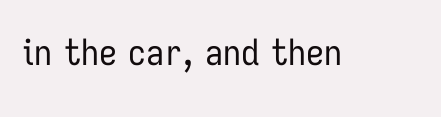in the car, and then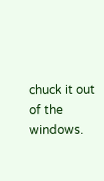chuck it out of the windows.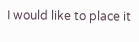I would like to place it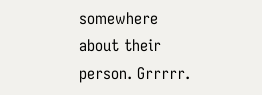somewhere about their person. Grrrrr.